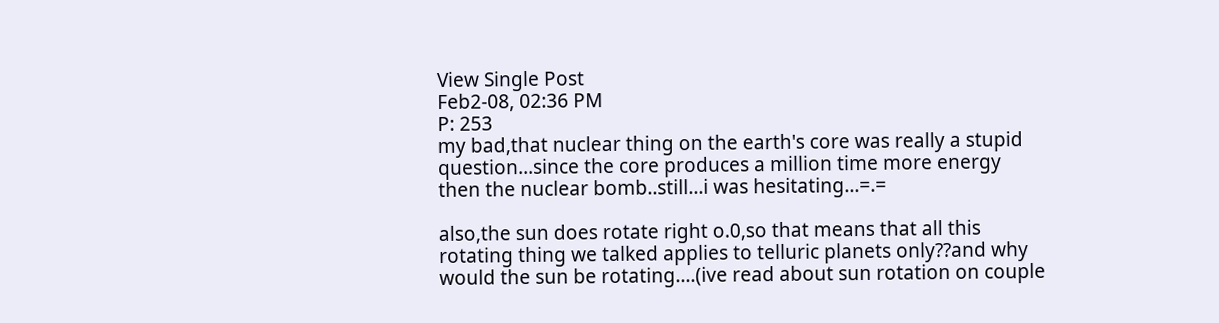View Single Post
Feb2-08, 02:36 PM
P: 253
my bad,that nuclear thing on the earth's core was really a stupid question...since the core produces a million time more energy then the nuclear bomb..still...i was hesitating...=.=

also,the sun does rotate right o.0,so that means that all this rotating thing we talked applies to telluric planets only??and why would the sun be rotating....(ive read about sun rotation on couple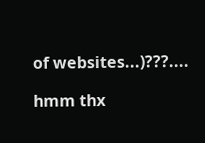of websites...)???....

hmm thx